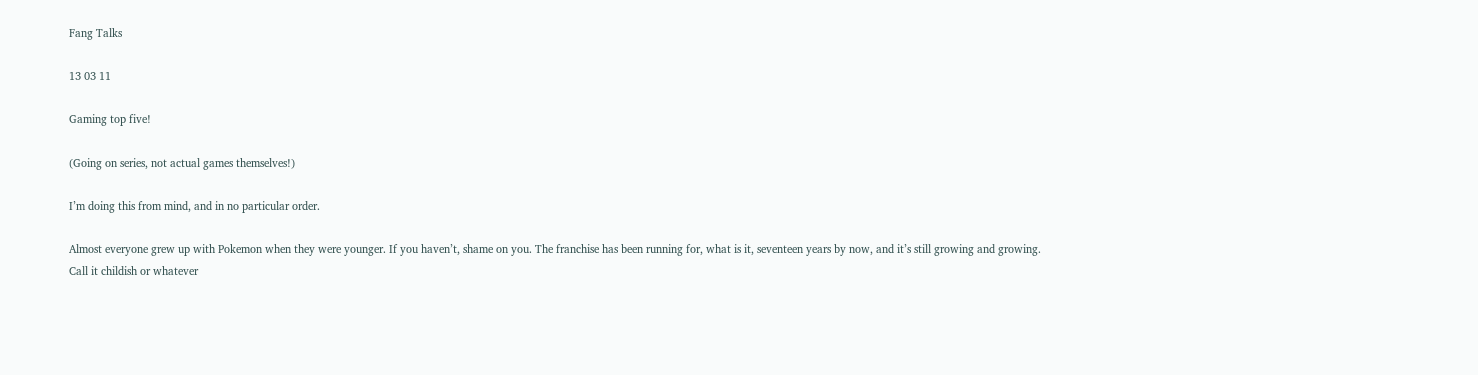Fang Talks

13 03 11

Gaming top five!

(Going on series, not actual games themselves!)

I’m doing this from mind, and in no particular order.

Almost everyone grew up with Pokemon when they were younger. If you haven’t, shame on you. The franchise has been running for, what is it, seventeen years by now, and it’s still growing and growing.
Call it childish or whatever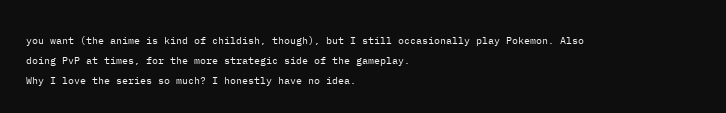you want (the anime is kind of childish, though), but I still occasionally play Pokemon. Also doing PvP at times, for the more strategic side of the gameplay.
Why I love the series so much? I honestly have no idea.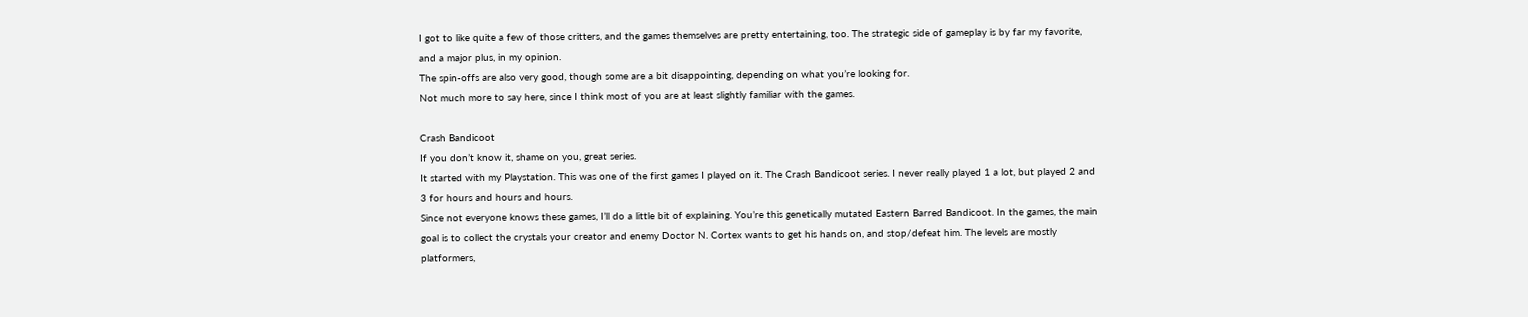I got to like quite a few of those critters, and the games themselves are pretty entertaining, too. The strategic side of gameplay is by far my favorite, and a major plus, in my opinion.
The spin-offs are also very good, though some are a bit disappointing, depending on what you’re looking for.
Not much more to say here, since I think most of you are at least slightly familiar with the games.

Crash Bandicoot
If you don’t know it, shame on you, great series.
It started with my Playstation. This was one of the first games I played on it. The Crash Bandicoot series. I never really played 1 a lot, but played 2 and 3 for hours and hours and hours.
Since not everyone knows these games, I’ll do a little bit of explaining. You’re this genetically mutated Eastern Barred Bandicoot. In the games, the main goal is to collect the crystals your creator and enemy Doctor N. Cortex wants to get his hands on, and stop/defeat him. The levels are mostly platformers,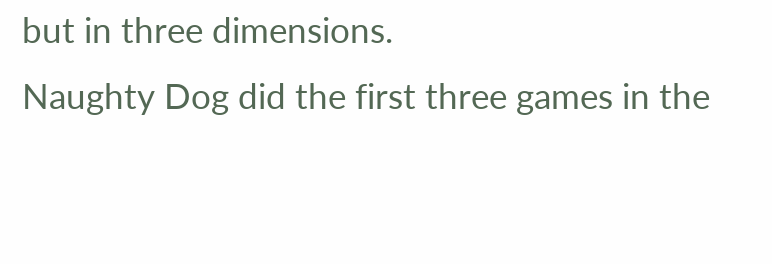but in three dimensions.
Naughty Dog did the first three games in the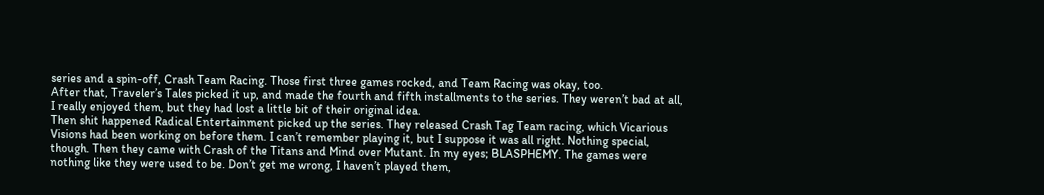series and a spin-off, Crash Team Racing. Those first three games rocked, and Team Racing was okay, too.
After that, Traveler’s Tales picked it up, and made the fourth and fifth installments to the series. They weren’t bad at all, I really enjoyed them, but they had lost a little bit of their original idea.
Then shit happened Radical Entertainment picked up the series. They released Crash Tag Team racing, which Vicarious Visions had been working on before them. I can’t remember playing it, but I suppose it was all right. Nothing special, though. Then they came with Crash of the Titans and Mind over Mutant. In my eyes; BLASPHEMY. The games were nothing like they were used to be. Don’t get me wrong, I haven’t played them,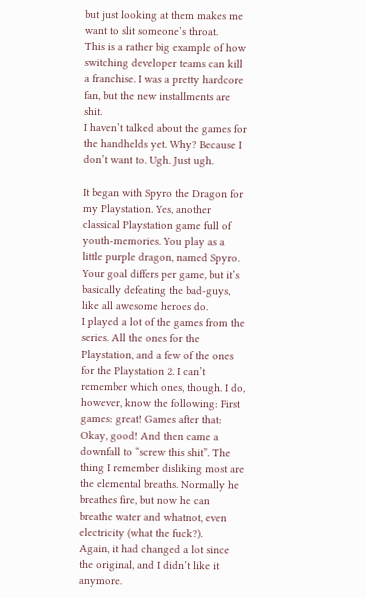but just looking at them makes me want to slit someone’s throat.
This is a rather big example of how switching developer teams can kill a franchise. I was a pretty hardcore fan, but the new installments are shit.
I haven’t talked about the games for the handhelds yet. Why? Because I don’t want to. Ugh. Just ugh.

It began with Spyro the Dragon for my Playstation. Yes, another classical Playstation game full of youth-memories. You play as a little purple dragon, named Spyro. Your goal differs per game, but it’s basically defeating the bad-guys, like all awesome heroes do.
I played a lot of the games from the series. All the ones for the Playstation, and a few of the ones for the Playstation 2. I can’t remember which ones, though. I do, however, know the following: First games: great! Games after that: Okay, good! And then came a downfall to “screw this shit”. The thing I remember disliking most are the elemental breaths. Normally he breathes fire, but now he can breathe water and whatnot, even electricity (what the fuck?).
Again, it had changed a lot since the original, and I didn’t like it anymore.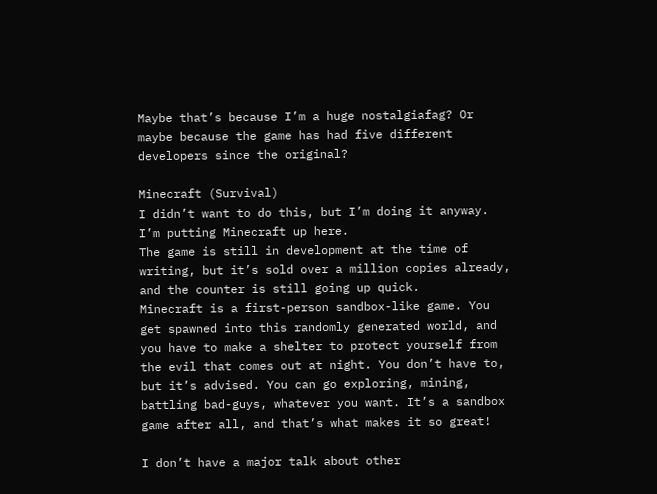Maybe that’s because I’m a huge nostalgiafag? Or maybe because the game has had five different developers since the original?

Minecraft (Survival)
I didn’t want to do this, but I’m doing it anyway. I’m putting Minecraft up here.
The game is still in development at the time of writing, but it’s sold over a million copies already, and the counter is still going up quick.
Minecraft is a first-person sandbox-like game. You get spawned into this randomly generated world, and you have to make a shelter to protect yourself from the evil that comes out at night. You don’t have to, but it’s advised. You can go exploring, mining, battling bad-guys, whatever you want. It’s a sandbox game after all, and that’s what makes it so great!

I don’t have a major talk about other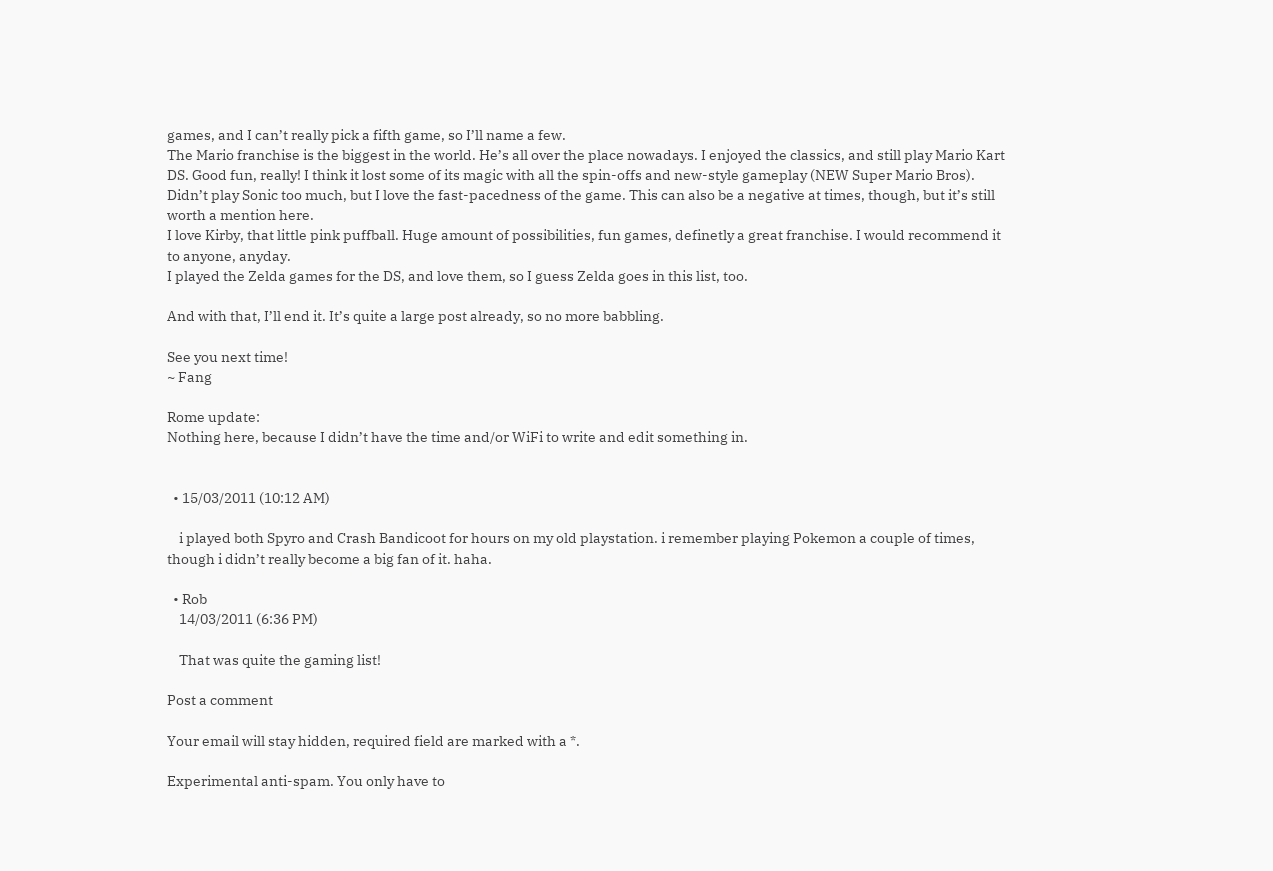games, and I can’t really pick a fifth game, so I’ll name a few.
The Mario franchise is the biggest in the world. He’s all over the place nowadays. I enjoyed the classics, and still play Mario Kart DS. Good fun, really! I think it lost some of its magic with all the spin-offs and new-style gameplay (NEW Super Mario Bros).
Didn’t play Sonic too much, but I love the fast-pacedness of the game. This can also be a negative at times, though, but it’s still worth a mention here.
I love Kirby, that little pink puffball. Huge amount of possibilities, fun games, definetly a great franchise. I would recommend it to anyone, anyday.
I played the Zelda games for the DS, and love them, so I guess Zelda goes in this list, too.

And with that, I’ll end it. It’s quite a large post already, so no more babbling.

See you next time!
~ Fang

Rome update:
Nothing here, because I didn’t have the time and/or WiFi to write and edit something in.


  • 15/03/2011 (10:12 AM)

    i played both Spyro and Crash Bandicoot for hours on my old playstation. i remember playing Pokemon a couple of times, though i didn’t really become a big fan of it. haha.

  • Rob
    14/03/2011 (6:36 PM)

    That was quite the gaming list!

Post a comment

Your email will stay hidden, required field are marked with a *.

Experimental anti-spam. You only have to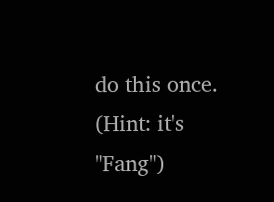do this once. (Hint: it's "Fang")